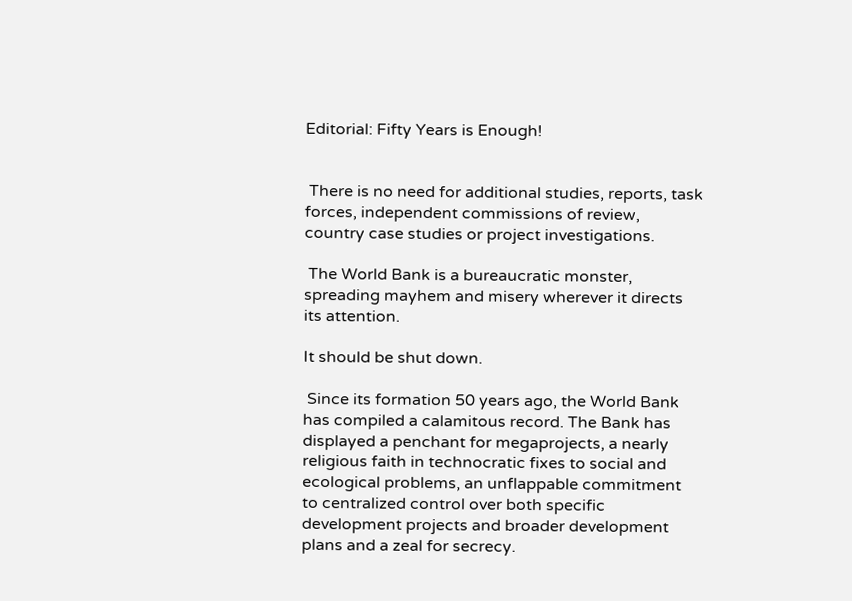Editorial: Fifty Years is Enough!


 There is no need for additional studies, reports, task forces, independent commissions of review, country case studies or project investigations.

 The World Bank is a bureaucratic monster, spreading mayhem and misery wherever it directs its attention.

It should be shut down.

 Since its formation 50 years ago, the World Bank has compiled a calamitous record. The Bank has displayed a penchant for megaprojects, a nearly religious faith in technocratic fixes to social and ecological problems, an unflappable commitment to centralized control over both specific development projects and broader development plans and a zeal for secrecy.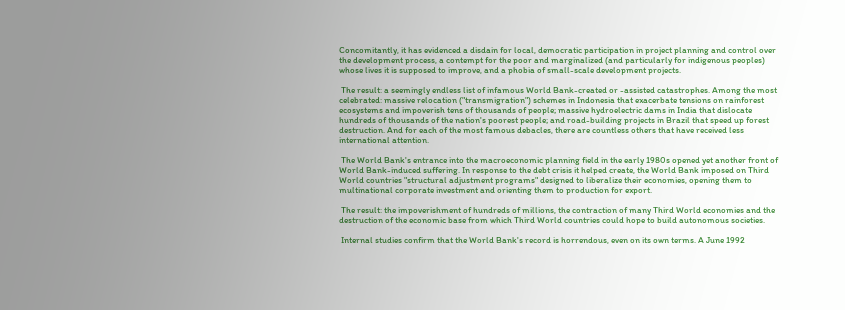Concomitantly, it has evidenced a disdain for local, democratic participation in project planning and control over the development process, a contempt for the poor and marginalized (and particularly for indigenous peoples) whose lives it is supposed to improve, and a phobia of small-scale development projects.

 The result: a seemingly endless list of infamous World Bank-created or -assisted catastrophes. Among the most celebrated: massive relocation ("transmigration") schemes in Indonesia that exacerbate tensions on rainforest ecosystems and impoverish tens of thousands of people; massive hydroelectric dams in India that dislocate hundreds of thousands of the nation's poorest people; and road-building projects in Brazil that speed up forest destruction. And for each of the most famous debacles, there are countless others that have received less international attention.

 The World Bank's entrance into the macroeconomic planning field in the early 1980s opened yet another front of World Bank-induced suffering. In response to the debt crisis it helped create, the World Bank imposed on Third World countries "structural adjustment programs" designed to liberalize their economies, opening them to multinational corporate investment and orienting them to production for export.

 The result: the impoverishment of hundreds of millions, the contraction of many Third World economies and the destruction of the economic base from which Third World countries could hope to build autonomous societies.

 Internal studies confirm that the World Bank's record is horrendous, even on its own terms. A June 1992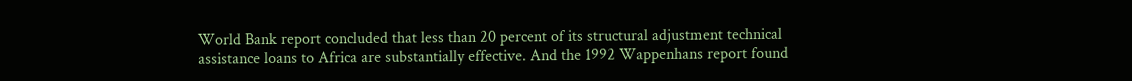World Bank report concluded that less than 20 percent of its structural adjustment technical assistance loans to Africa are substantially effective. And the 1992 Wappenhans report found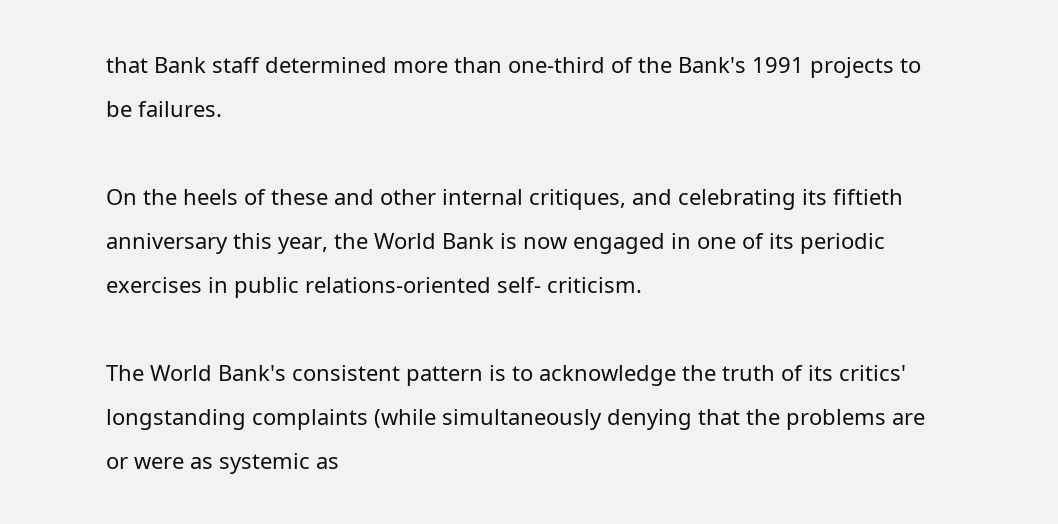that Bank staff determined more than one-third of the Bank's 1991 projects to be failures.

On the heels of these and other internal critiques, and celebrating its fiftieth anniversary this year, the World Bank is now engaged in one of its periodic exercises in public relations-oriented self- criticism.

The World Bank's consistent pattern is to acknowledge the truth of its critics' longstanding complaints (while simultaneously denying that the problems are or were as systemic as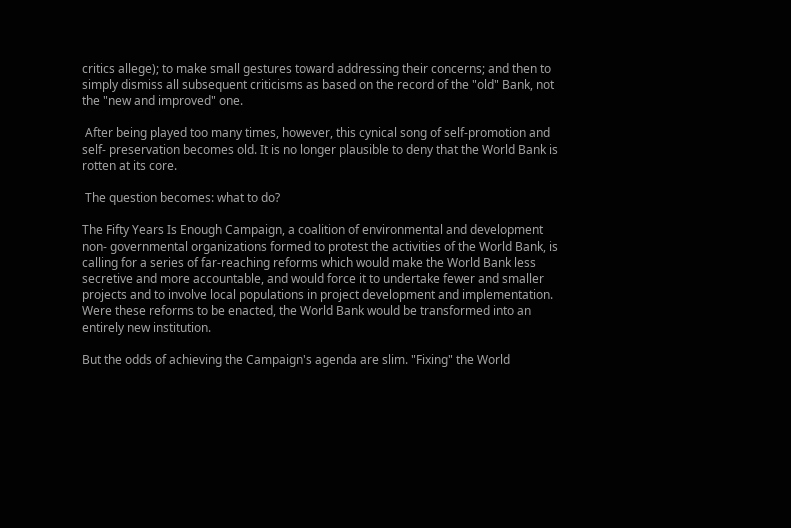critics allege); to make small gestures toward addressing their concerns; and then to simply dismiss all subsequent criticisms as based on the record of the "old" Bank, not the "new and improved" one.

 After being played too many times, however, this cynical song of self-promotion and self- preservation becomes old. It is no longer plausible to deny that the World Bank is rotten at its core.

 The question becomes: what to do?

The Fifty Years Is Enough Campaign, a coalition of environmental and development non- governmental organizations formed to protest the activities of the World Bank, is calling for a series of far-reaching reforms which would make the World Bank less secretive and more accountable, and would force it to undertake fewer and smaller projects and to involve local populations in project development and implementation. Were these reforms to be enacted, the World Bank would be transformed into an entirely new institution.

But the odds of achieving the Campaign's agenda are slim. "Fixing" the World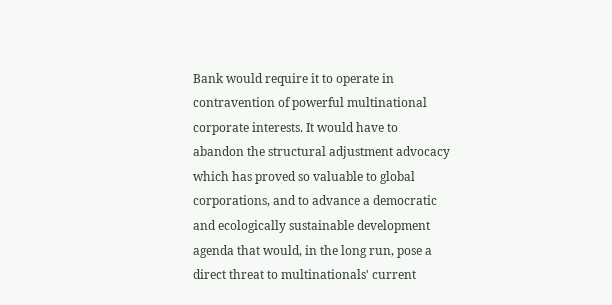Bank would require it to operate in contravention of powerful multinational corporate interests. It would have to abandon the structural adjustment advocacy which has proved so valuable to global corporations, and to advance a democratic and ecologically sustainable development agenda that would, in the long run, pose a direct threat to multinationals' current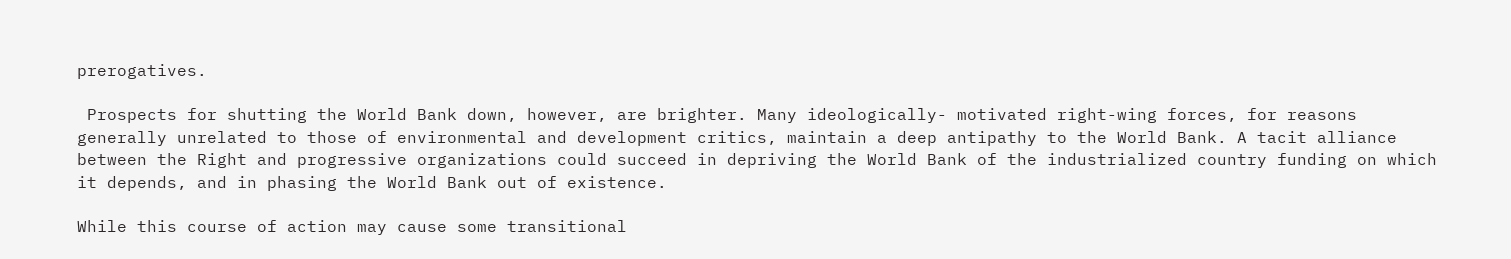prerogatives.

 Prospects for shutting the World Bank down, however, are brighter. Many ideologically- motivated right-wing forces, for reasons generally unrelated to those of environmental and development critics, maintain a deep antipathy to the World Bank. A tacit alliance between the Right and progressive organizations could succeed in depriving the World Bank of the industrialized country funding on which it depends, and in phasing the World Bank out of existence.

While this course of action may cause some transitional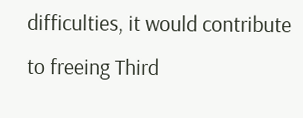difficulties, it would contribute to freeing Third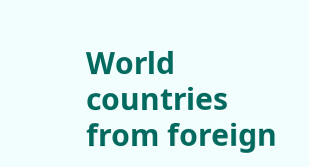World countries from foreign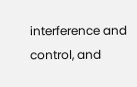interference and control, and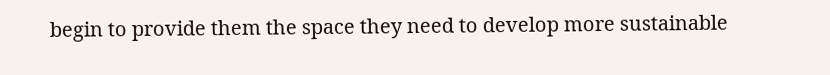begin to provide them the space they need to develop more sustainable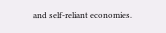and self-reliant economies.